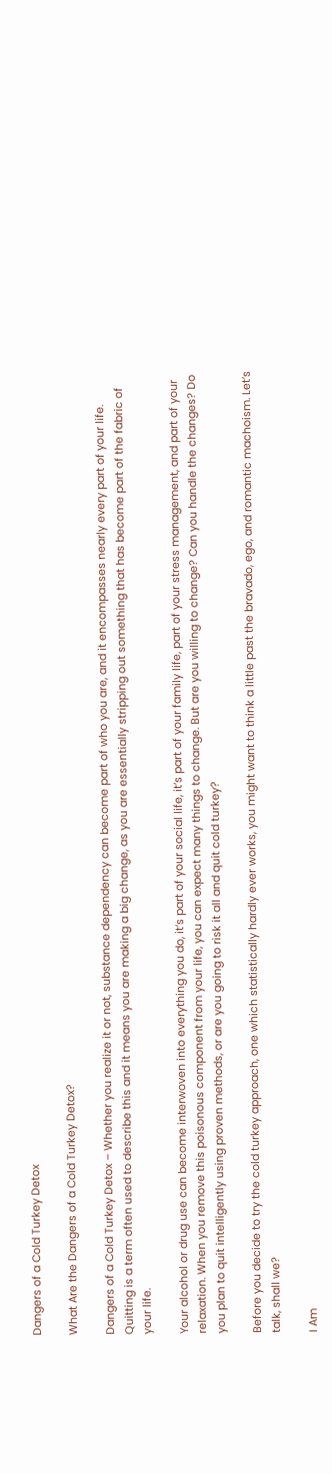Dangers of a Cold Turkey Detox

What Are the Dangers of a Cold Turkey Detox?

Dangers of a Cold Turkey Detox – Whether you realize it or not, substance dependency can become part of who you are, and it encompasses nearly every part of your life. Quitting is a term often used to describe this and it means you are making a big change, as you are essentially stripping out something that has become part of the fabric of your life.

Your alcohol or drug use can become interwoven into everything you do, it’s part of your social life, it’s part of your family life, part of your stress management, and part of your relaxation. When you remove this poisonous component from your life, you can expect many things to change. But are you willing to change? Can you handle the changes? Do you plan to quit intelligently using proven methods, or are you going to risk it all and quit cold turkey?

Before you decide to try the cold turkey approach, one which statistically hardly ever works, you might want to think a little past the bravado, ego, and romantic machoism. Let’s talk, shall we?

I Am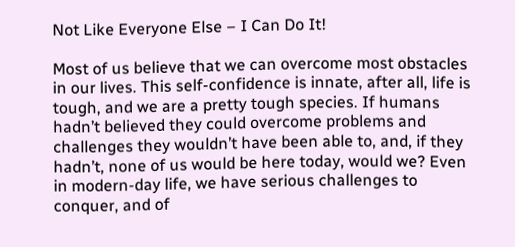Not Like Everyone Else – I Can Do It!

Most of us believe that we can overcome most obstacles in our lives. This self-confidence is innate, after all, life is tough, and we are a pretty tough species. If humans hadn’t believed they could overcome problems and challenges they wouldn’t have been able to, and, if they hadn’t, none of us would be here today, would we? Even in modern-day life, we have serious challenges to conquer, and of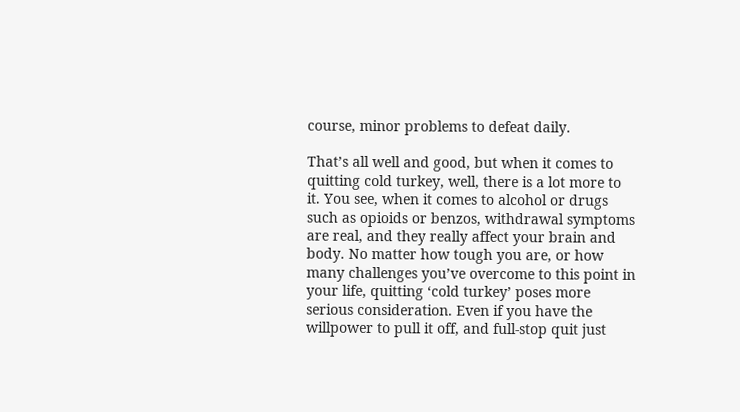course, minor problems to defeat daily.

That’s all well and good, but when it comes to quitting cold turkey, well, there is a lot more to it. You see, when it comes to alcohol or drugs such as opioids or benzos, withdrawal symptoms are real, and they really affect your brain and body. No matter how tough you are, or how many challenges you’ve overcome to this point in your life, quitting ‘cold turkey’ poses more serious consideration. Even if you have the willpower to pull it off, and full-stop quit just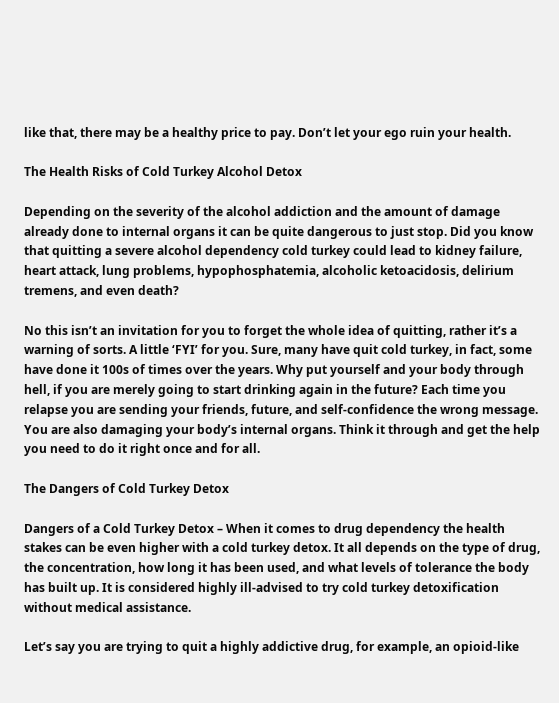like that, there may be a healthy price to pay. Don’t let your ego ruin your health.

The Health Risks of Cold Turkey Alcohol Detox

Depending on the severity of the alcohol addiction and the amount of damage already done to internal organs it can be quite dangerous to just stop. Did you know that quitting a severe alcohol dependency cold turkey could lead to kidney failure, heart attack, lung problems, hypophosphatemia, alcoholic ketoacidosis, delirium tremens, and even death?

No this isn’t an invitation for you to forget the whole idea of quitting, rather it’s a warning of sorts. A little ‘FYI’ for you. Sure, many have quit cold turkey, in fact, some have done it 100s of times over the years. Why put yourself and your body through hell, if you are merely going to start drinking again in the future? Each time you relapse you are sending your friends, future, and self-confidence the wrong message. You are also damaging your body’s internal organs. Think it through and get the help you need to do it right once and for all.

The Dangers of Cold Turkey Detox

Dangers of a Cold Turkey Detox – When it comes to drug dependency the health stakes can be even higher with a cold turkey detox. It all depends on the type of drug, the concentration, how long it has been used, and what levels of tolerance the body has built up. It is considered highly ill-advised to try cold turkey detoxification without medical assistance.

Let’s say you are trying to quit a highly addictive drug, for example, an opioid-like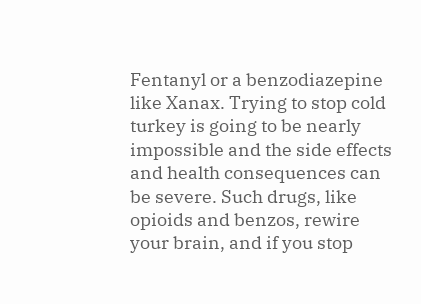Fentanyl or a benzodiazepine like Xanax. Trying to stop cold turkey is going to be nearly impossible and the side effects and health consequences can be severe. Such drugs, like opioids and benzos, rewire your brain, and if you stop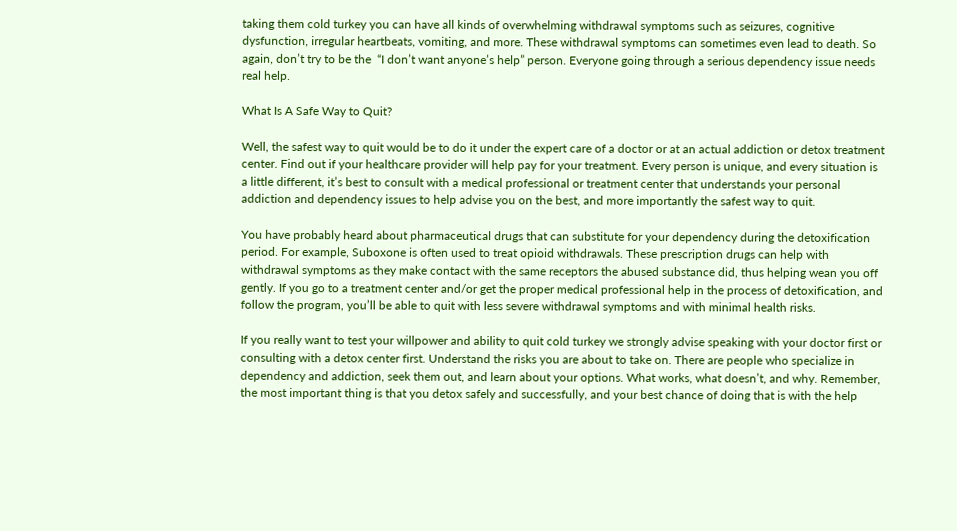taking them cold turkey you can have all kinds of overwhelming withdrawal symptoms such as seizures, cognitive dysfunction, irregular heartbeats, vomiting, and more. These withdrawal symptoms can sometimes even lead to death. So again, don’t try to be the  “I don’t want anyone’s help” person. Everyone going through a serious dependency issue needs real help.

What Is A Safe Way to Quit?

Well, the safest way to quit would be to do it under the expert care of a doctor or at an actual addiction or detox treatment center. Find out if your healthcare provider will help pay for your treatment. Every person is unique, and every situation is a little different, it’s best to consult with a medical professional or treatment center that understands your personal addiction and dependency issues to help advise you on the best, and more importantly the safest way to quit.

You have probably heard about pharmaceutical drugs that can substitute for your dependency during the detoxification period. For example, Suboxone is often used to treat opioid withdrawals. These prescription drugs can help with withdrawal symptoms as they make contact with the same receptors the abused substance did, thus helping wean you off gently. If you go to a treatment center and/or get the proper medical professional help in the process of detoxification, and follow the program, you’ll be able to quit with less severe withdrawal symptoms and with minimal health risks.

If you really want to test your willpower and ability to quit cold turkey we strongly advise speaking with your doctor first or consulting with a detox center first. Understand the risks you are about to take on. There are people who specialize in dependency and addiction, seek them out, and learn about your options. What works, what doesn’t, and why. Remember, the most important thing is that you detox safely and successfully, and your best chance of doing that is with the help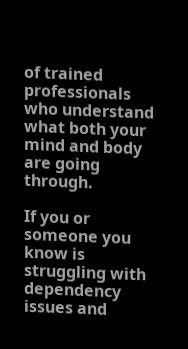of trained professionals who understand what both your mind and body are going through.

If you or someone you know is struggling with dependency issues and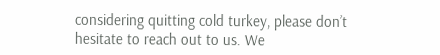considering quitting cold turkey, please don’t hesitate to reach out to us. We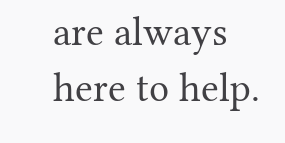are always here to help.